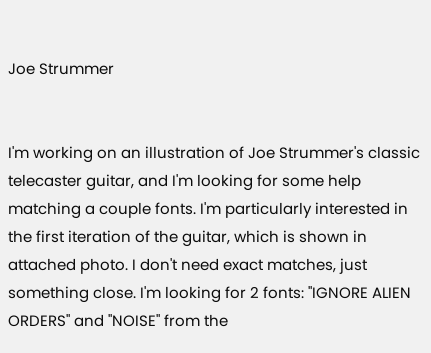Joe Strummer


I'm working on an illustration of Joe Strummer's classic telecaster guitar, and I'm looking for some help matching a couple fonts. I'm particularly interested in the first iteration of the guitar, which is shown in attached photo. I don't need exact matches, just something close. I'm looking for 2 fonts: "IGNORE ALIEN ORDERS" and "NOISE" from the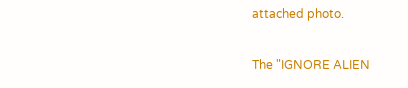attached photo.

The "IGNORE ALIEN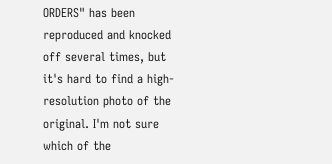ORDERS" has been reproduced and knocked off several times, but it's hard to find a high-resolution photo of the original. I'm not sure which of the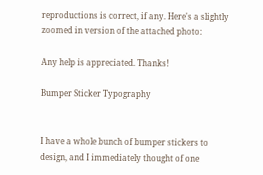reproductions is correct, if any. Here's a slightly zoomed in version of the attached photo:

Any help is appreciated. Thanks!

Bumper Sticker Typography


I have a whole bunch of bumper stickers to design, and I immediately thought of one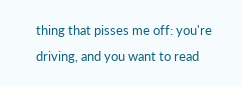thing that pisses me off: you're driving, and you want to read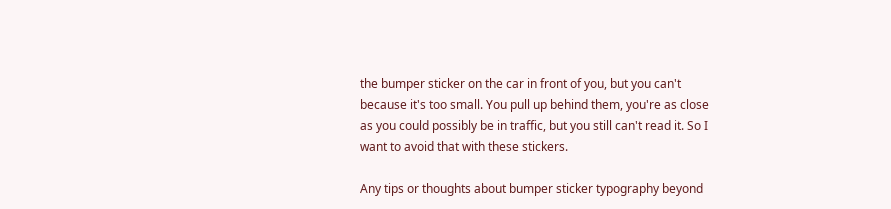the bumper sticker on the car in front of you, but you can't because it's too small. You pull up behind them, you're as close as you could possibly be in traffic, but you still can't read it. So I want to avoid that with these stickers.

Any tips or thoughts about bumper sticker typography beyond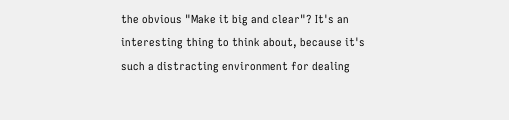the obvious "Make it big and clear"? It's an interesting thing to think about, because it's such a distracting environment for dealing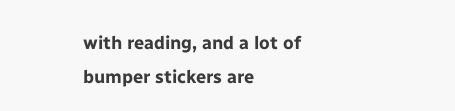with reading, and a lot of bumper stickers are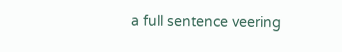a full sentence veering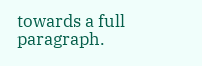towards a full paragraph.